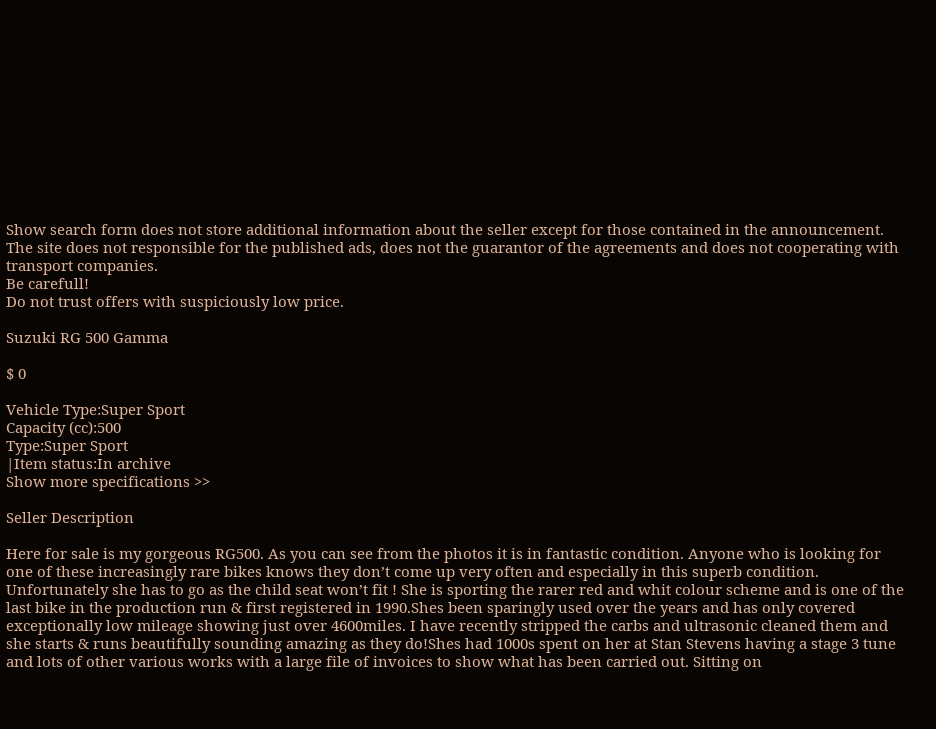Show search form does not store additional information about the seller except for those contained in the announcement. The site does not responsible for the published ads, does not the guarantor of the agreements and does not cooperating with transport companies.
Be carefull!
Do not trust offers with suspiciously low price.

Suzuki RG 500 Gamma

$ 0

Vehicle Type:Super Sport
Capacity (cc):500
Type:Super Sport
|Item status:In archive
Show more specifications >>

Seller Description

Here for sale is my gorgeous RG500. As you can see from the photos it is in fantastic condition. Anyone who is looking for one of these increasingly rare bikes knows they don’t come up very often and especially in this superb condition. Unfortunately she has to go as the child seat won’t fit ! She is sporting the rarer red and whit colour scheme and is one of the last bike in the production run & first registered in 1990.Shes been sparingly used over the years and has only covered exceptionally low mileage showing just over 4600miles. I have recently stripped the carbs and ultrasonic cleaned them and she starts & runs beautifully sounding amazing as they do!Shes had 1000s spent on her at Stan Stevens having a stage 3 tune and lots of other various works with a large file of invoices to show what has been carried out. Sitting on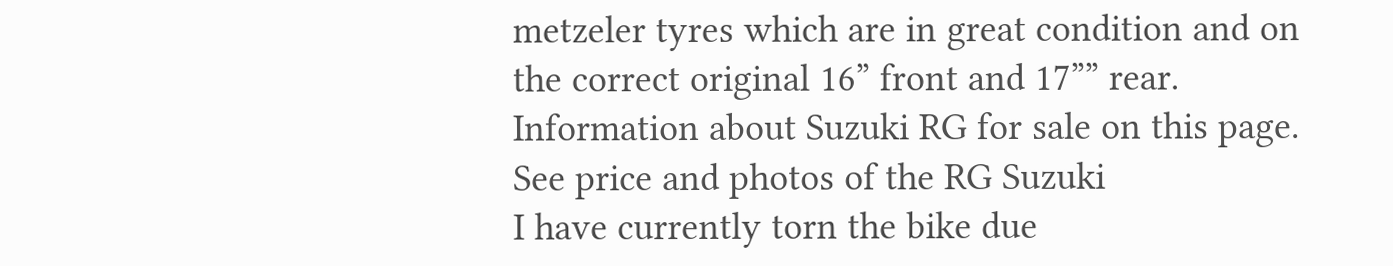metzeler tyres which are in great condition and on the correct original 16” front and 17”” rear.
Information about Suzuki RG for sale on this page. See price and photos of the RG Suzuki
I have currently torn the bike due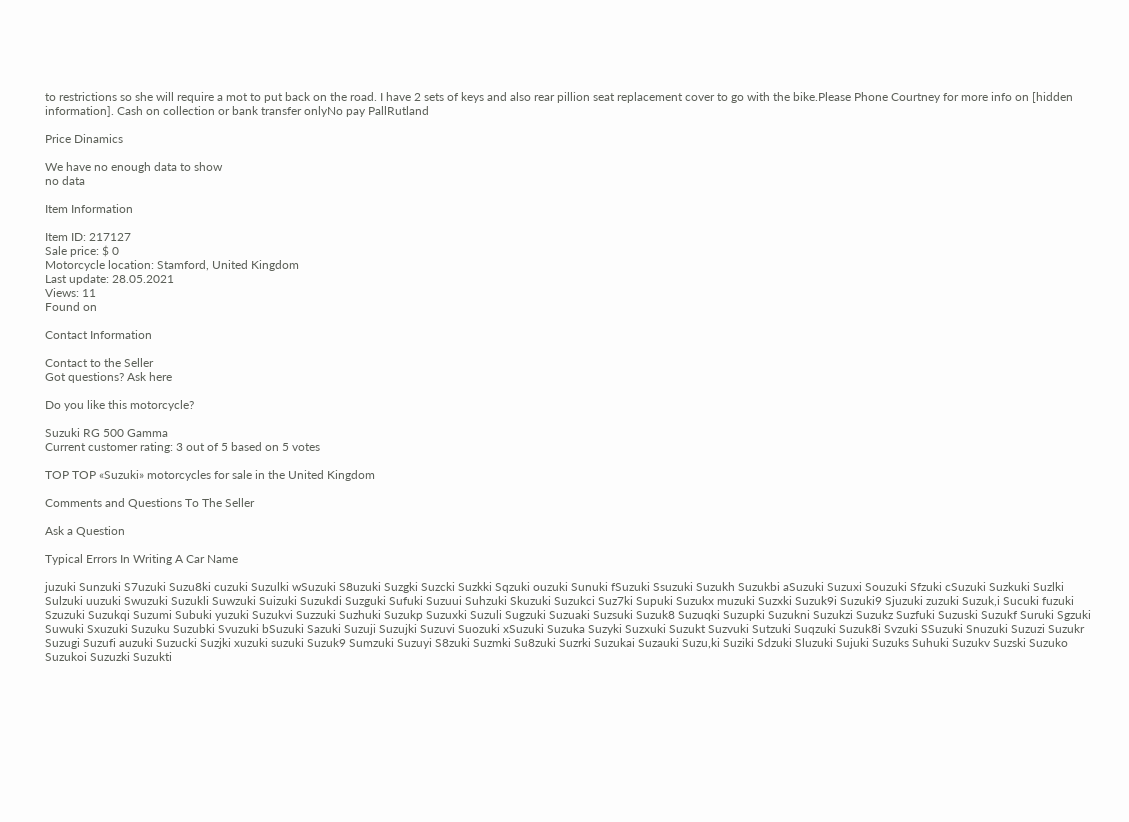to restrictions so she will require a mot to put back on the road. I have 2 sets of keys and also rear pillion seat replacement cover to go with the bike.Please Phone Courtney for more info on [hidden information]. Cash on collection or bank transfer onlyNo pay PallRutland

Price Dinamics

We have no enough data to show
no data

Item Information

Item ID: 217127
Sale price: $ 0
Motorcycle location: Stamford, United Kingdom
Last update: 28.05.2021
Views: 11
Found on

Contact Information

Contact to the Seller
Got questions? Ask here

Do you like this motorcycle?

Suzuki RG 500 Gamma
Current customer rating: 3 out of 5 based on 5 votes

TOP TOP «Suzuki» motorcycles for sale in the United Kingdom

Comments and Questions To The Seller

Ask a Question

Typical Errors In Writing A Car Name

juzuki Sunzuki S7uzuki Suzu8ki cuzuki Suzulki wSuzuki S8uzuki Suzgki Suzcki Suzkki Sqzuki ouzuki Sunuki fSuzuki Ssuzuki Suzukh Suzukbi aSuzuki Suzuxi Souzuki Sfzuki cSuzuki Suzkuki Suzlki Sulzuki uuzuki Swuzuki Suzukli Suwzuki Suizuki Suzukdi Suzguki Sufuki Suzuui Suhzuki Skuzuki Suzukci Suz7ki Supuki Suzukx muzuki Suzxki Suzuk9i Suzuki9 Sjuzuki zuzuki Suzuk,i Sucuki fuzuki Szuzuki Suzukqi Suzumi Subuki yuzuki Suzukvi Suzzuki Suzhuki Suzukp Suzuxki Suzuli Sugzuki Suzuaki Suzsuki Suzuk8 Suzuqki Suzupki Suzukni Suzukzi Suzukz Suzfuki Suzuski Suzukf Suruki Sgzuki Suwuki Sxuzuki Suzuku Suzubki Svuzuki bSuzuki Sazuki Suzuji Suzujki Suzuvi Suozuki xSuzuki Suzuka Suzyki Suzxuki Suzukt Suzvuki Sutzuki Suqzuki Suzuk8i Svzuki SSuzuki Snuzuki Suzuzi Suzukr Suzugi Suzufi auzuki Suzucki Suzjki xuzuki suzuki Suzuk9 Sumzuki Suzuyi S8zuki Suzmki Su8zuki Suzrki Suzukai Suzauki Suzu,ki Suziki Sdzuki Sluzuki Sujuki Suzuks Suhuki Suzukv Suzski Suzuko Suzukoi Suzuzki Suzukti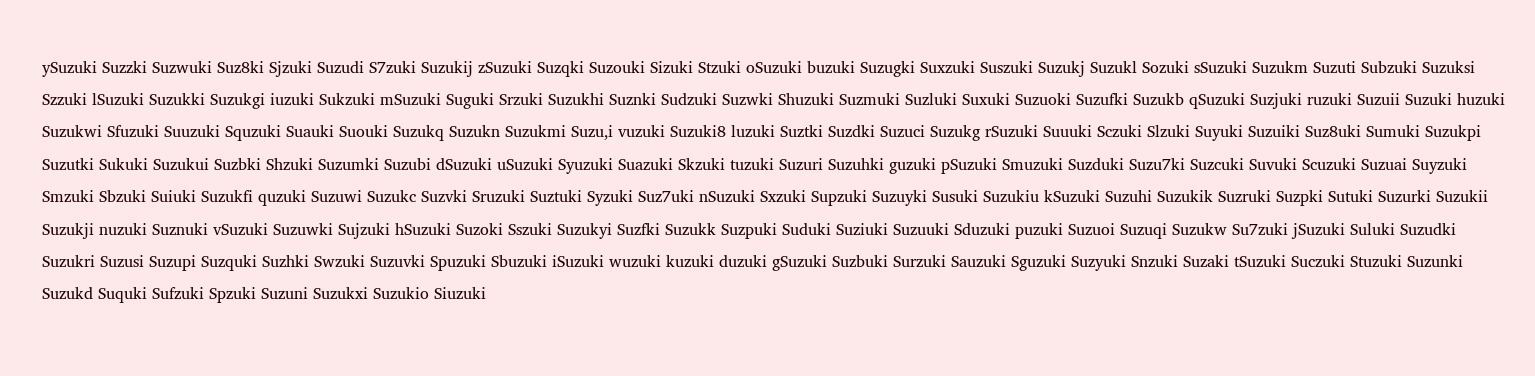ySuzuki Suzzki Suzwuki Suz8ki Sjzuki Suzudi S7zuki Suzukij zSuzuki Suzqki Suzouki Sizuki Stzuki oSuzuki buzuki Suzugki Suxzuki Suszuki Suzukj Suzukl Sozuki sSuzuki Suzukm Suzuti Subzuki Suzuksi Szzuki lSuzuki Suzukki Suzukgi iuzuki Sukzuki mSuzuki Suguki Srzuki Suzukhi Suznki Sudzuki Suzwki Shuzuki Suzmuki Suzluki Suxuki Suzuoki Suzufki Suzukb qSuzuki Suzjuki ruzuki Suzuii Suzuki huzuki Suzukwi Sfuzuki Suuzuki Squzuki Suauki Suouki Suzukq Suzukn Suzukmi Suzu,i vuzuki Suzuki8 luzuki Suztki Suzdki Suzuci Suzukg rSuzuki Suuuki Sczuki Slzuki Suyuki Suzuiki Suz8uki Sumuki Suzukpi Suzutki Sukuki Suzukui Suzbki Shzuki Suzumki Suzubi dSuzuki uSuzuki Syuzuki Suazuki Skzuki tuzuki Suzuri Suzuhki guzuki pSuzuki Smuzuki Suzduki Suzu7ki Suzcuki Suvuki Scuzuki Suzuai Suyzuki Smzuki Sbzuki Suiuki Suzukfi quzuki Suzuwi Suzukc Suzvki Sruzuki Suztuki Syzuki Suz7uki nSuzuki Sxzuki Supzuki Suzuyki Susuki Suzukiu kSuzuki Suzuhi Suzukik Suzruki Suzpki Sutuki Suzurki Suzukii Suzukji nuzuki Suznuki vSuzuki Suzuwki Sujzuki hSuzuki Suzoki Sszuki Suzukyi Suzfki Suzukk Suzpuki Suduki Suziuki Suzuuki Sduzuki puzuki Suzuoi Suzuqi Suzukw Su7zuki jSuzuki Suluki Suzudki Suzukri Suzusi Suzupi Suzquki Suzhki Swzuki Suzuvki Spuzuki Sbuzuki iSuzuki wuzuki kuzuki duzuki gSuzuki Suzbuki Surzuki Sauzuki Sguzuki Suzyuki Snzuki Suzaki tSuzuki Suczuki Stuzuki Suzunki Suzukd Suquki Sufzuki Spzuki Suzuni Suzukxi Suzukio Siuzuki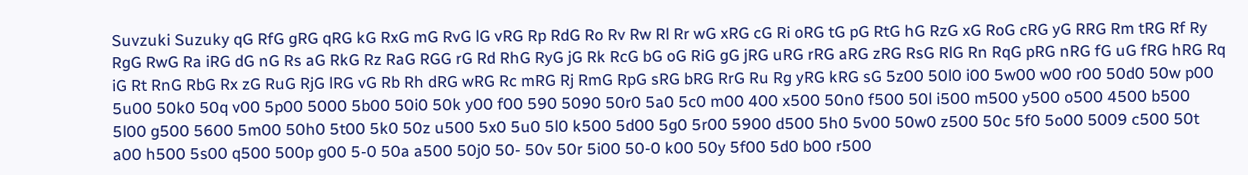Suvzuki Suzuky qG RfG gRG qRG kG RxG mG RvG lG vRG Rp RdG Ro Rv Rw Rl Rr wG xRG cG Ri oRG tG pG RtG hG RzG xG RoG cRG yG RRG Rm tRG Rf Ry RgG RwG Ra iRG dG nG Rs aG RkG Rz RaG RGG rG Rd RhG RyG jG Rk RcG bG oG RiG gG jRG uRG rRG aRG zRG RsG RlG Rn RqG pRG nRG fG uG fRG hRG Rq iG Rt RnG RbG Rx zG RuG RjG lRG vG Rb Rh dRG wRG Rc mRG Rj RmG RpG sRG bRG RrG Ru Rg yRG kRG sG 5z00 50l0 i00 5w00 w00 r00 50d0 50w p00 5u00 50k0 50q v00 5p00 5000 5b00 50i0 50k y00 f00 590 5090 50r0 5a0 5c0 m00 400 x500 50n0 f500 50l i500 m500 y500 o500 4500 b500 5l00 g500 5600 5m00 50h0 5t00 5k0 50z u500 5x0 5u0 5l0 k500 5d00 5g0 5r00 5900 d500 5h0 5v00 50w0 z500 50c 5f0 5o00 5009 c500 50t a00 h500 5s00 q500 500p g00 5-0 50a a500 50j0 50- 50v 50r 5i00 50-0 k00 50y 5f00 5d0 b00 r500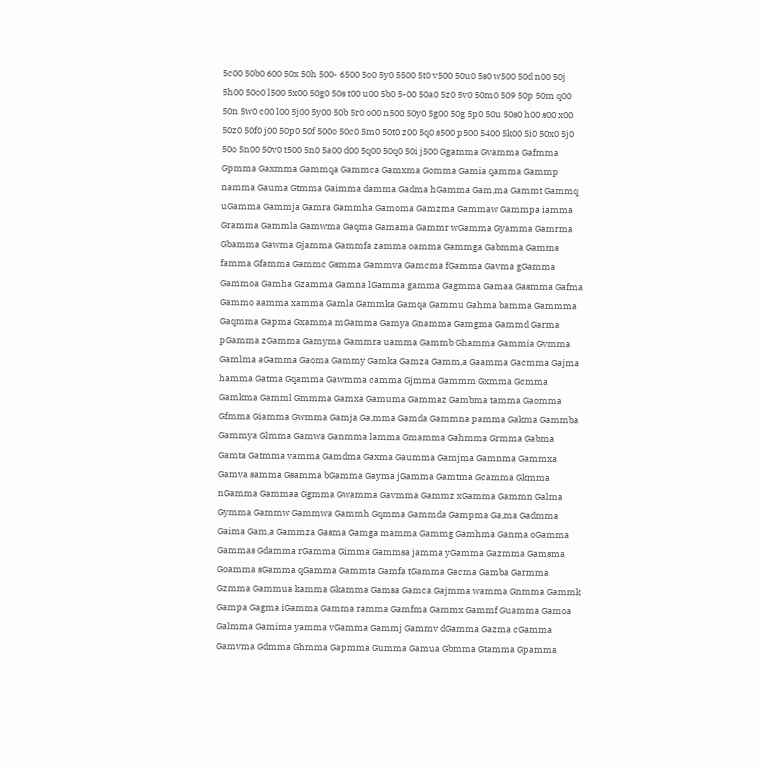5c00 50b0 600 50x 50h 500- 6500 5o0 5y0 5500 5t0 v500 50u0 5s0 w500 50d n00 50j 5h00 50o0 l500 5x00 50g0 50s t00 u00 5b0 5-00 50a0 5z0 5v0 50m0 509 50p 50m q00 50n 5w0 c00 l00 5j00 5y00 50b 5r0 o00 n500 50y0 5g00 50g 5p0 50u 50s0 h00 s00 x00 50z0 50f0 j00 50p0 50f 500o 50c0 5m0 50t0 z00 5q0 s500 p500 5400 5k00 5i0 50x0 5j0 50o 5n00 50v0 t500 5n0 5a00 d00 5q00 50q0 50i j500 Ggamma Gvamma Gafmma Gpmma Gaxmma Gammqa Gammca Gamxma Gomma Gamia qamma Gammp namma Gauma Gtmma Gaimma damma Gadma hGamma Gam,ma Gammt Gammq uGamma Gammja Gamra Gammha Gamoma Gamzma Gammaw Gammpa iamma Gramma Gammla Gamwma Gaqma Gamama Gammr wGamma Gyamma Gamrma Gbamma Gawma Gjamma Gammfa zamma oamma Gammga Gabmma Gamms famma Gfamma Gammc Gsmma Gammva Gamcma fGamma Gavma gGamma Gammoa Gamha Gzamma Gamna lGamma gamma Gagmma Gamaa Gasmma Gafma Gammo aamma xamma Gamla Gammka Gamqa Gammu Gahma bamma Gammma Gaqmma Gapma Gxamma mGamma Gamya Gnamma Gamgma Gammd Garma pGamma zGamma Gamyma Gammra uamma Gammb Ghamma Gammia Gvmma Gamlma aGamma Gaoma Gammy Gamka Gamza Gamm,a Gaamma Gacmma Gajma hamma Gatma Gqamma Gawmma camma Gjmma Gammm Gxmma Gcmma Gamkma Gamml Gmmma Gamxa Gamuma Gammaz Gambma tamma Gaomma Gfmma Giamma Gwmma Gamja Ga,mma Gamda Gammna pamma Gakma Gammba Gammya Glmma Gamwa Ganmma lamma Gmamma Gahmma Grmma Gabma Gamta Gatmma vamma Gamdma Gaxma Gaumma Gamjma Gamnma Gammxa Gamva samma Gsamma bGamma Gayma jGamma Gamtma Gcamma Gkmma nGamma Gammaa Ggmma Gwamma Gavmma Gammz xGamma Gammn Galma Gymma Gammw Gammwa Gammh Gqmma Gammda Gampma Ga,ma Gadmma Gaima Gam,a Gammza Gasma Gamga mamma Gammg Gamhma Ganma oGamma Gammas Gdamma rGamma Gimma Gammsa jamma yGamma Gazmma Gamsma Goamma sGamma qGamma Gammta Gamfa tGamma Gacma Gamba Garmma Gzmma Gammua kamma Gkamma Gamsa Gamca Gajmma wamma Gnmma Gammk Gampa Gagma iGamma Gamma ramma Gamfma Gammx Gammf Guamma Gamoa Galmma Gamima yamma vGamma Gammj Gammv dGamma Gazma cGamma Gamvma Gdmma Ghmma Gapmma Gumma Gamua Gbmma Gtamma Gpamma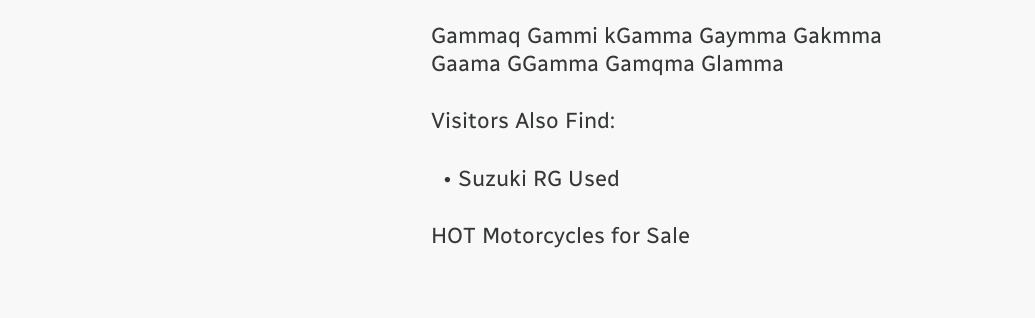Gammaq Gammi kGamma Gaymma Gakmma Gaama GGamma Gamqma Glamma

Visitors Also Find:

  • Suzuki RG Used

HOT Motorcycles for Sale